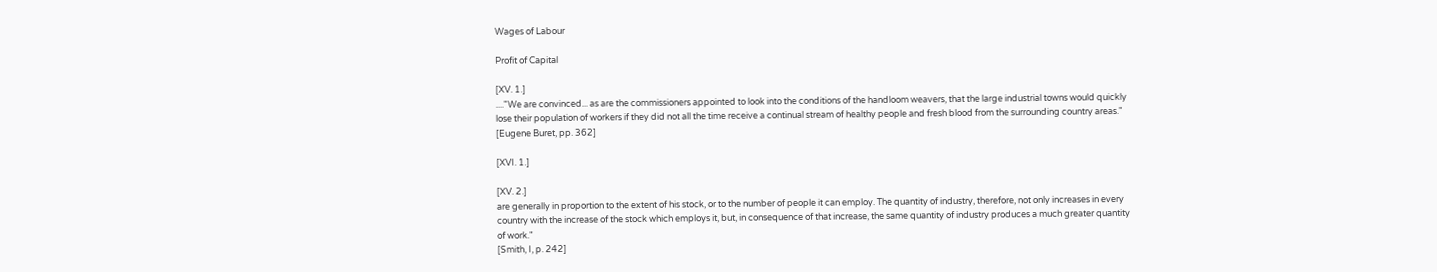Wages of Labour

Profit of Capital

[XV. 1.]
...."We are convinced... as are the commissioners appointed to look into the conditions of the handloom weavers, that the large industrial towns would quickly lose their population of workers if they did not all the time receive a continual stream of healthy people and fresh blood from the surrounding country areas."
[Eugene Buret, pp. 362]

[XVI. 1.]

[XV. 2.]
are generally in proportion to the extent of his stock, or to the number of people it can employ. The quantity of industry, therefore, not only increases in every country with the increase of the stock which employs it, but, in consequence of that increase, the same quantity of industry produces a much greater quantity of work."
[Smith, I, p. 242]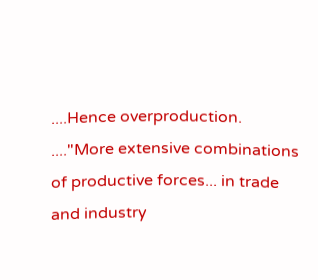....Hence overproduction.
...."More extensive combinations of productive forces... in trade and industry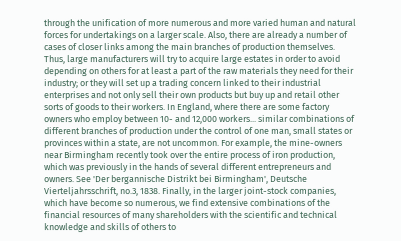through the unification of more numerous and more varied human and natural forces for undertakings on a larger scale. Also, there are already a number of cases of closer links among the main branches of production themselves. Thus, large manufacturers will try to acquire large estates in order to avoid depending on others for at least a part of the raw materials they need for their industry; or they will set up a trading concern linked to their industrial enterprises and not only sell their own products but buy up and retail other sorts of goods to their workers. In England, where there are some factory owners who employ between 10- and 12,000 workers... similar combinations of different branches of production under the control of one man, small states or provinces within a state, are not uncommon. For example, the mine-owners near Birmingham recently took over the entire process of iron production, which was previously in the hands of several different entrepreneurs and owners. See 'Der bergannische Distrikt bei Birmingham', Deutsche Vierteljahrsschrift, no.3, 1838. Finally, in the larger joint-stock companies, which have become so numerous, we find extensive combinations of the financial resources of many shareholders with the scientific and technical knowledge and skills of others to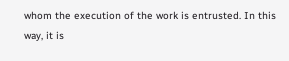whom the execution of the work is entrusted. In this way, it is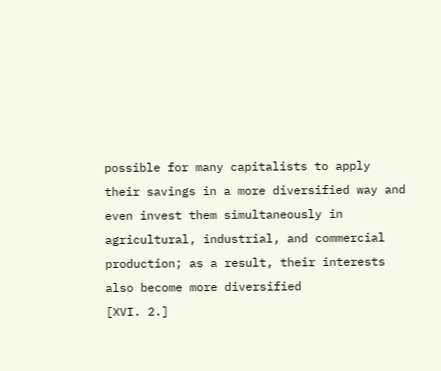possible for many capitalists to apply their savings in a more diversified way and even invest them simultaneously in agricultural, industrial, and commercial production; as a result, their interests also become more diversified
[XVI. 2.]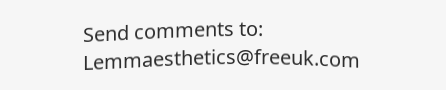Send comments to: Lemmaesthetics@freeuk.com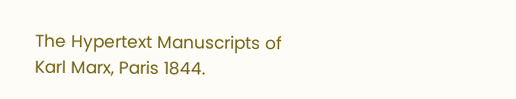The Hypertext Manuscripts of Karl Marx, Paris 1844.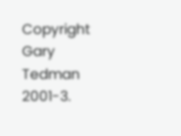Copyright Gary Tedman 2001-3.